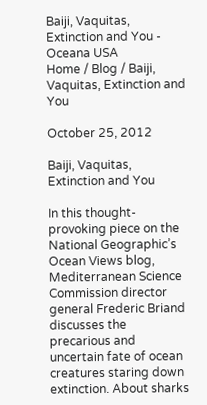Baiji, Vaquitas, Extinction and You - Oceana USA
Home / Blog / Baiji, Vaquitas, Extinction and You

October 25, 2012

Baiji, Vaquitas, Extinction and You

In this thought-provoking piece on the National Geographic’s Ocean Views blog, Mediterranean Science Commission director general Frederic Briand discusses the precarious and uncertain fate of ocean creatures staring down extinction. About sharks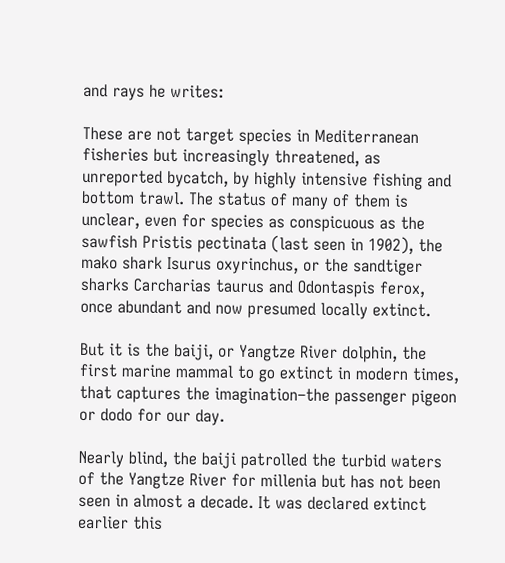and rays he writes:

These are not target species in Mediterranean fisheries but increasingly threatened, as unreported bycatch, by highly intensive fishing and bottom trawl. The status of many of them is unclear, even for species as conspicuous as the sawfish Pristis pectinata (last seen in 1902), the mako shark Isurus oxyrinchus, or the sandtiger sharks Carcharias taurus and Odontaspis ferox, once abundant and now presumed locally extinct.

But it is the baiji, or Yangtze River dolphin, the first marine mammal to go extinct in modern times, that captures the imagination–the passenger pigeon or dodo for our day.

Nearly blind, the baiji patrolled the turbid waters of the Yangtze River for millenia but has not been seen in almost a decade. It was declared extinct earlier this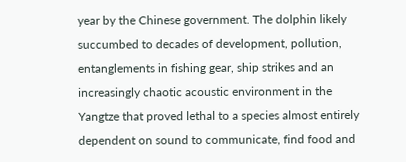year by the Chinese government. The dolphin likely succumbed to decades of development, pollution, entanglements in fishing gear, ship strikes and an increasingly chaotic acoustic environment in the Yangtze that proved lethal to a species almost entirely dependent on sound to communicate, find food and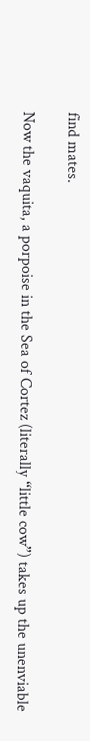find mates.

Now the vaquita, a porpoise in the Sea of Cortez (literally “little cow”) takes up the unenviable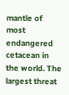mantle of most endangered cetacean in the world. The largest threat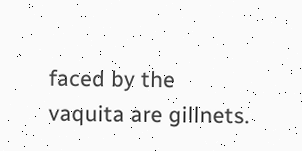faced by the vaquita are gillnets.